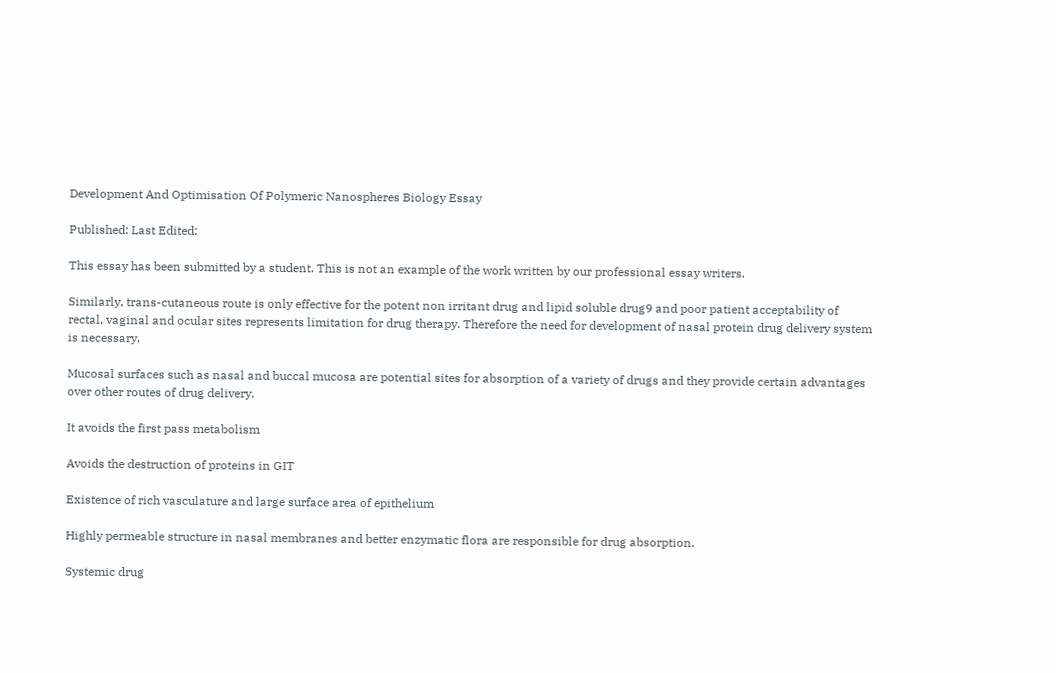Development And Optimisation Of Polymeric Nanospheres Biology Essay

Published: Last Edited:

This essay has been submitted by a student. This is not an example of the work written by our professional essay writers.

Similarly, trans-cutaneous route is only effective for the potent non irritant drug and lipid soluble drug9 and poor patient acceptability of rectal, vaginal and ocular sites represents limitation for drug therapy. Therefore the need for development of nasal protein drug delivery system is necessary.

Mucosal surfaces such as nasal and buccal mucosa are potential sites for absorption of a variety of drugs and they provide certain advantages over other routes of drug delivery.

It avoids the first pass metabolism

Avoids the destruction of proteins in GIT

Existence of rich vasculature and large surface area of epithelium

Highly permeable structure in nasal membranes and better enzymatic flora are responsible for drug absorption.

Systemic drug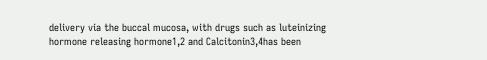delivery via the buccal mucosa, with drugs such as luteinizing hormone releasing hormone1,2 and Calcitonin3,4has been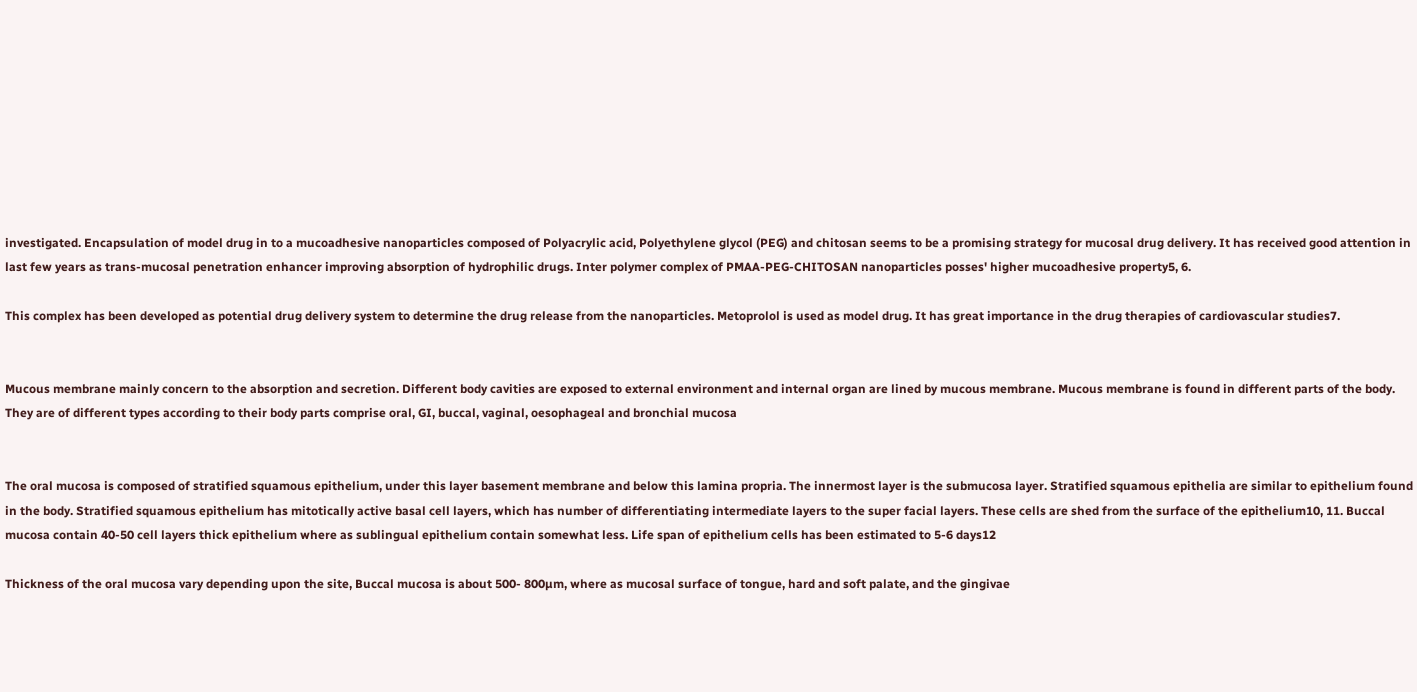investigated. Encapsulation of model drug in to a mucoadhesive nanoparticles composed of Polyacrylic acid, Polyethylene glycol (PEG) and chitosan seems to be a promising strategy for mucosal drug delivery. It has received good attention in last few years as trans-mucosal penetration enhancer improving absorption of hydrophilic drugs. Inter polymer complex of PMAA-PEG-CHITOSAN nanoparticles posses' higher mucoadhesive property5, 6.

This complex has been developed as potential drug delivery system to determine the drug release from the nanoparticles. Metoprolol is used as model drug. It has great importance in the drug therapies of cardiovascular studies7.


Mucous membrane mainly concern to the absorption and secretion. Different body cavities are exposed to external environment and internal organ are lined by mucous membrane. Mucous membrane is found in different parts of the body. They are of different types according to their body parts comprise oral, GI, buccal, vaginal, oesophageal and bronchial mucosa


The oral mucosa is composed of stratified squamous epithelium, under this layer basement membrane and below this lamina propria. The innermost layer is the submucosa layer. Stratified squamous epithelia are similar to epithelium found in the body. Stratified squamous epithelium has mitotically active basal cell layers, which has number of differentiating intermediate layers to the super facial layers. These cells are shed from the surface of the epithelium10, 11. Buccal mucosa contain 40-50 cell layers thick epithelium where as sublingual epithelium contain somewhat less. Life span of epithelium cells has been estimated to 5-6 days12

Thickness of the oral mucosa vary depending upon the site, Buccal mucosa is about 500- 800µm, where as mucosal surface of tongue, hard and soft palate, and the gingivae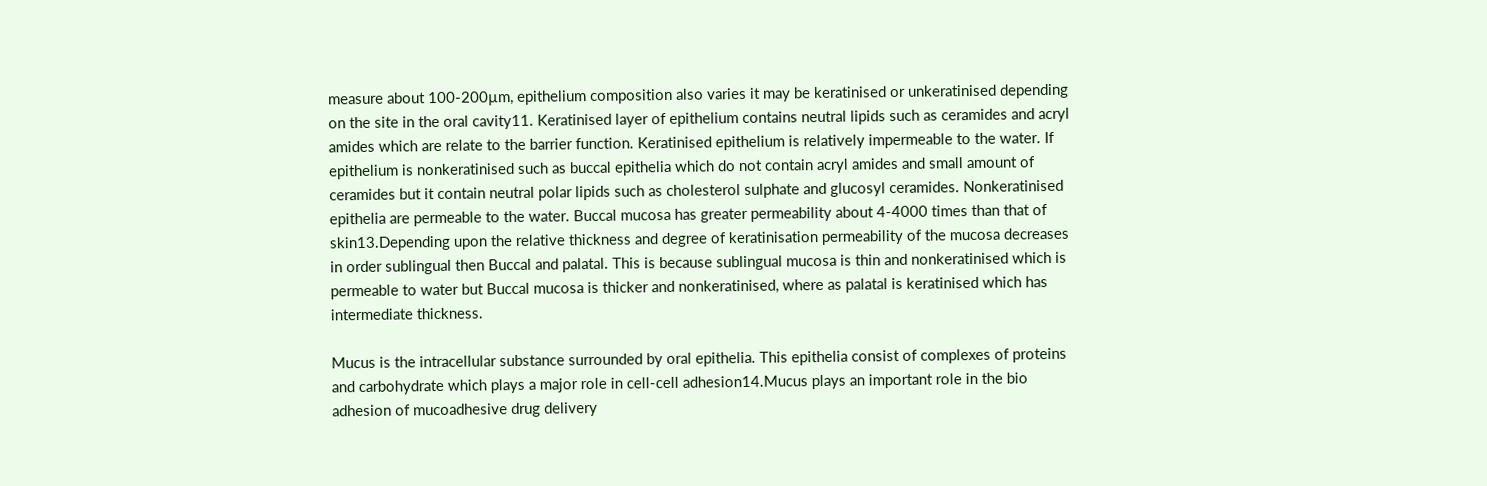measure about 100-200µm, epithelium composition also varies it may be keratinised or unkeratinised depending on the site in the oral cavity11. Keratinised layer of epithelium contains neutral lipids such as ceramides and acryl amides which are relate to the barrier function. Keratinised epithelium is relatively impermeable to the water. If epithelium is nonkeratinised such as buccal epithelia which do not contain acryl amides and small amount of ceramides but it contain neutral polar lipids such as cholesterol sulphate and glucosyl ceramides. Nonkeratinised epithelia are permeable to the water. Buccal mucosa has greater permeability about 4-4000 times than that of skin13.Depending upon the relative thickness and degree of keratinisation permeability of the mucosa decreases in order sublingual then Buccal and palatal. This is because sublingual mucosa is thin and nonkeratinised which is permeable to water but Buccal mucosa is thicker and nonkeratinised, where as palatal is keratinised which has intermediate thickness.

Mucus is the intracellular substance surrounded by oral epithelia. This epithelia consist of complexes of proteins and carbohydrate which plays a major role in cell-cell adhesion14.Mucus plays an important role in the bio adhesion of mucoadhesive drug delivery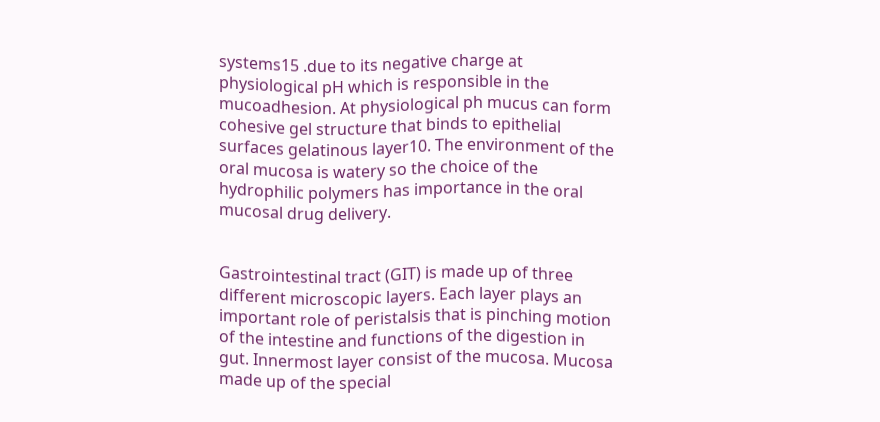systems15 .due to its negative charge at physiological pH which is responsible in the mucoadhesion. At physiological ph mucus can form cohesive gel structure that binds to epithelial surfaces gelatinous layer10. The environment of the oral mucosa is watery so the choice of the hydrophilic polymers has importance in the oral mucosal drug delivery.


Gastrointestinal tract (GIT) is made up of three different microscopic layers. Each layer plays an important role of peristalsis that is pinching motion of the intestine and functions of the digestion in gut. Innermost layer consist of the mucosa. Mucosa made up of the special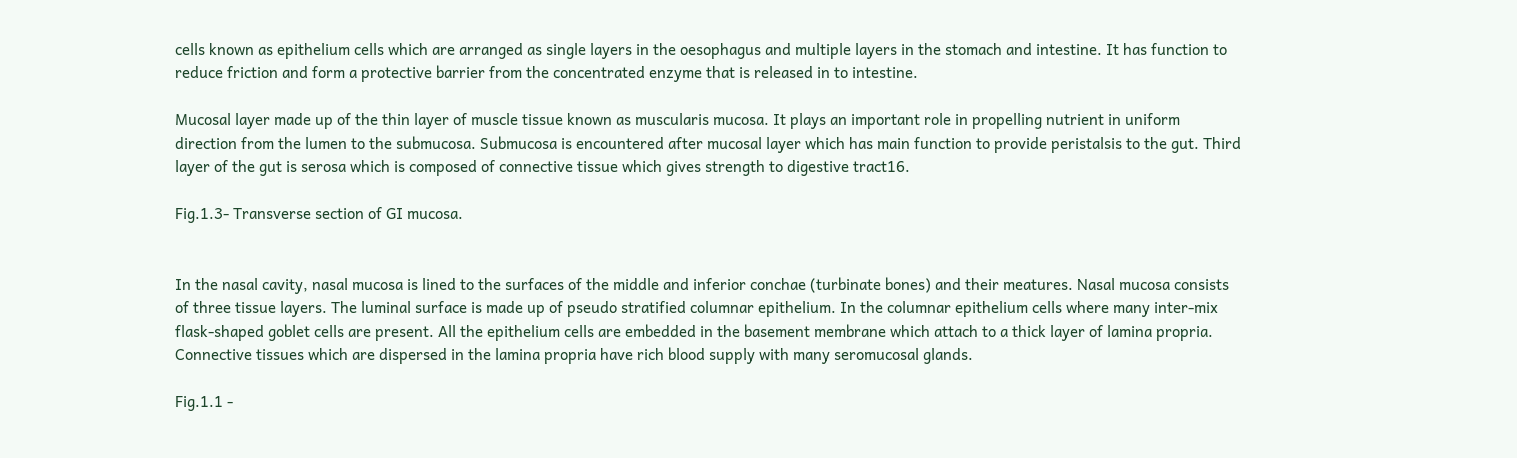cells known as epithelium cells which are arranged as single layers in the oesophagus and multiple layers in the stomach and intestine. It has function to reduce friction and form a protective barrier from the concentrated enzyme that is released in to intestine.

Mucosal layer made up of the thin layer of muscle tissue known as muscularis mucosa. It plays an important role in propelling nutrient in uniform direction from the lumen to the submucosa. Submucosa is encountered after mucosal layer which has main function to provide peristalsis to the gut. Third layer of the gut is serosa which is composed of connective tissue which gives strength to digestive tract16.

Fig.1.3- Transverse section of GI mucosa.


In the nasal cavity, nasal mucosa is lined to the surfaces of the middle and inferior conchae (turbinate bones) and their meatures. Nasal mucosa consists of three tissue layers. The luminal surface is made up of pseudo stratified columnar epithelium. In the columnar epithelium cells where many inter-mix flask-shaped goblet cells are present. All the epithelium cells are embedded in the basement membrane which attach to a thick layer of lamina propria. Connective tissues which are dispersed in the lamina propria have rich blood supply with many seromucosal glands.

Fig.1.1 -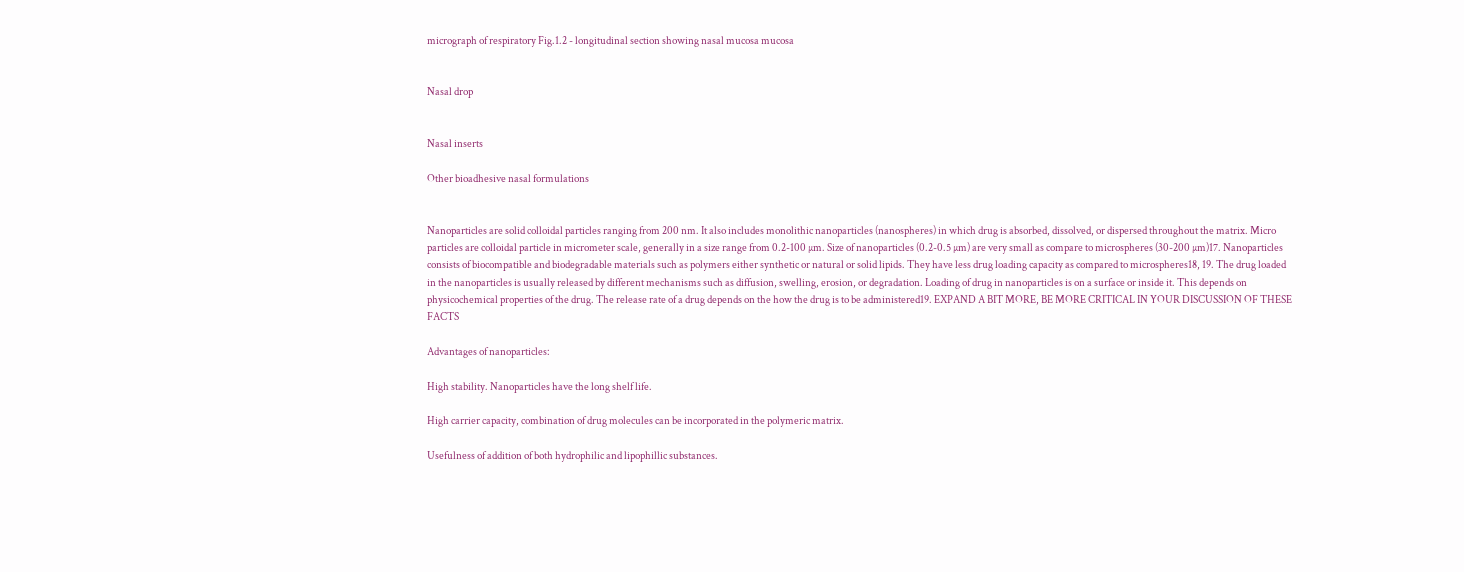micrograph of respiratory Fig.1.2 - longitudinal section showing nasal mucosa mucosa


Nasal drop


Nasal inserts

Other bioadhesive nasal formulations


Nanoparticles are solid colloidal particles ranging from 200 nm. It also includes monolithic nanoparticles (nanospheres) in which drug is absorbed, dissolved, or dispersed throughout the matrix. Micro particles are colloidal particle in micrometer scale, generally in a size range from 0.2-100 µm. Size of nanoparticles (0.2-0.5 µm) are very small as compare to microspheres (30-200 µm)17. Nanoparticles consists of biocompatible and biodegradable materials such as polymers either synthetic or natural or solid lipids. They have less drug loading capacity as compared to microspheres18, 19. The drug loaded in the nanoparticles is usually released by different mechanisms such as diffusion, swelling, erosion, or degradation. Loading of drug in nanoparticles is on a surface or inside it. This depends on physicochemical properties of the drug. The release rate of a drug depends on the how the drug is to be administered19. EXPAND A BIT MORE, BE MORE CRITICAL IN YOUR DISCUSSION OF THESE FACTS

Advantages of nanoparticles:

High stability. Nanoparticles have the long shelf life.

High carrier capacity, combination of drug molecules can be incorporated in the polymeric matrix.

Usefulness of addition of both hydrophilic and lipophillic substances.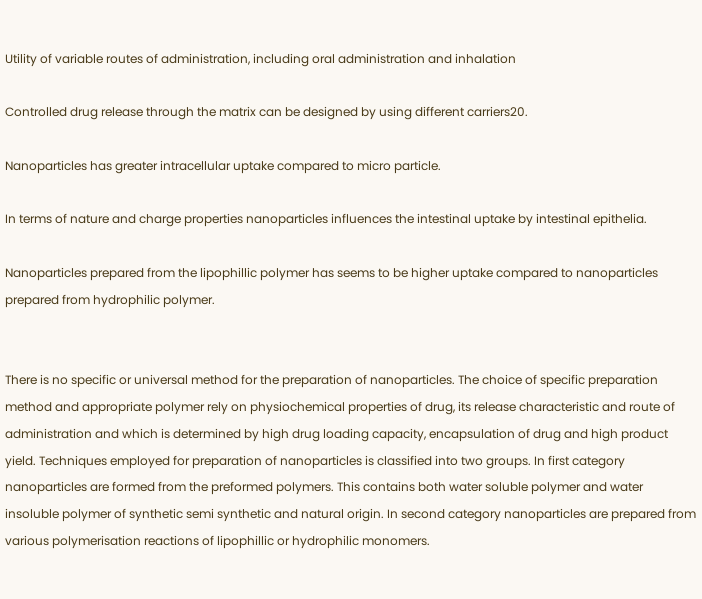Utility of variable routes of administration, including oral administration and inhalation

Controlled drug release through the matrix can be designed by using different carriers20.

Nanoparticles has greater intracellular uptake compared to micro particle.

In terms of nature and charge properties nanoparticles influences the intestinal uptake by intestinal epithelia.

Nanoparticles prepared from the lipophillic polymer has seems to be higher uptake compared to nanoparticles prepared from hydrophilic polymer.


There is no specific or universal method for the preparation of nanoparticles. The choice of specific preparation method and appropriate polymer rely on physiochemical properties of drug, its release characteristic and route of administration and which is determined by high drug loading capacity, encapsulation of drug and high product yield. Techniques employed for preparation of nanoparticles is classified into two groups. In first category nanoparticles are formed from the preformed polymers. This contains both water soluble polymer and water insoluble polymer of synthetic semi synthetic and natural origin. In second category nanoparticles are prepared from various polymerisation reactions of lipophillic or hydrophilic monomers.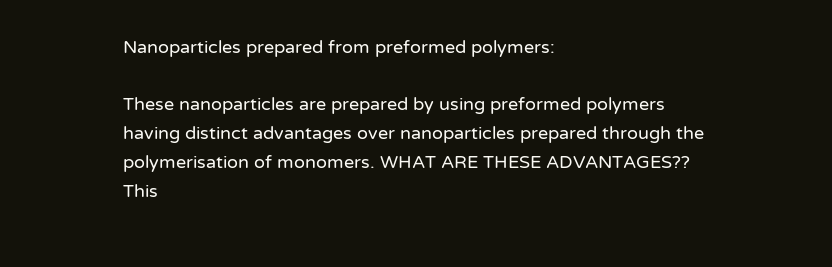Nanoparticles prepared from preformed polymers:

These nanoparticles are prepared by using preformed polymers having distinct advantages over nanoparticles prepared through the polymerisation of monomers. WHAT ARE THESE ADVANTAGES?? This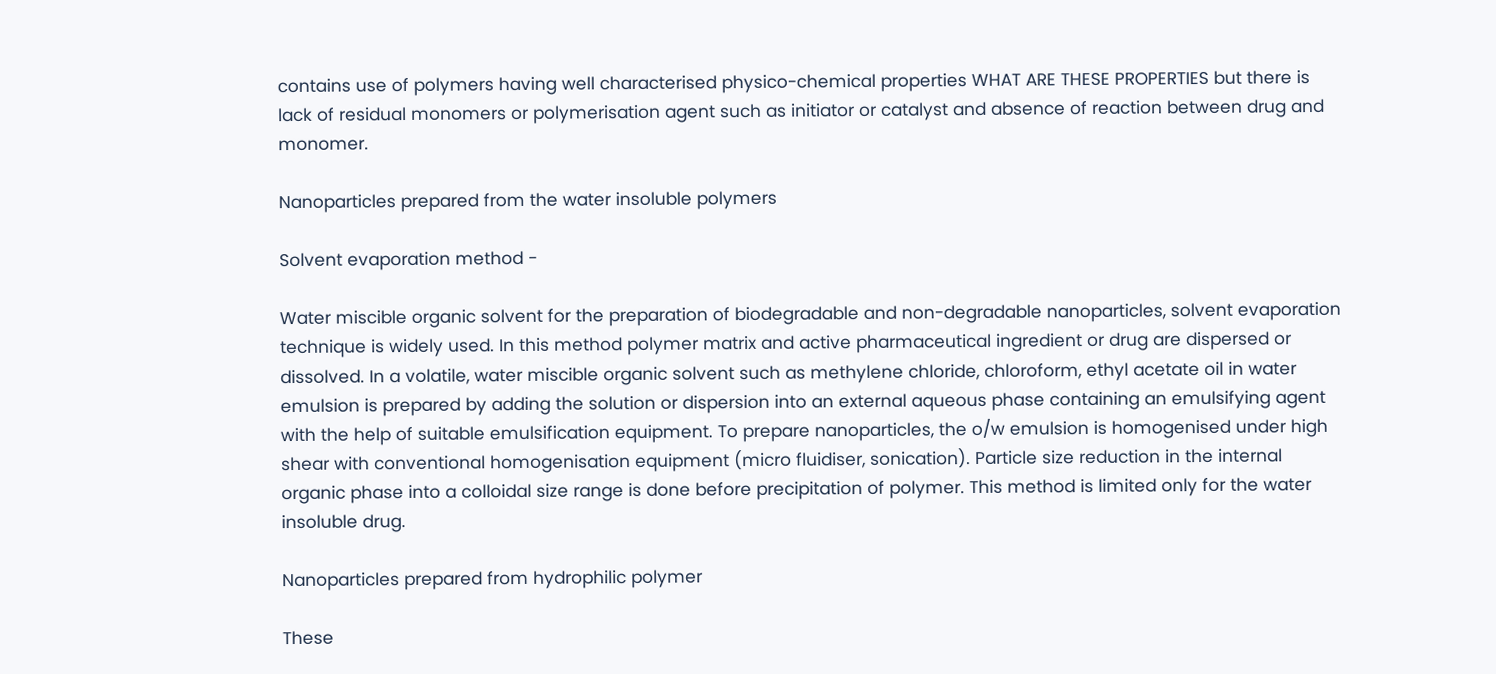contains use of polymers having well characterised physico-chemical properties WHAT ARE THESE PROPERTIES but there is lack of residual monomers or polymerisation agent such as initiator or catalyst and absence of reaction between drug and monomer.

Nanoparticles prepared from the water insoluble polymers

Solvent evaporation method -

Water miscible organic solvent for the preparation of biodegradable and non-degradable nanoparticles, solvent evaporation technique is widely used. In this method polymer matrix and active pharmaceutical ingredient or drug are dispersed or dissolved. In a volatile, water miscible organic solvent such as methylene chloride, chloroform, ethyl acetate oil in water emulsion is prepared by adding the solution or dispersion into an external aqueous phase containing an emulsifying agent with the help of suitable emulsification equipment. To prepare nanoparticles, the o/w emulsion is homogenised under high shear with conventional homogenisation equipment (micro fluidiser, sonication). Particle size reduction in the internal organic phase into a colloidal size range is done before precipitation of polymer. This method is limited only for the water insoluble drug.

Nanoparticles prepared from hydrophilic polymer

These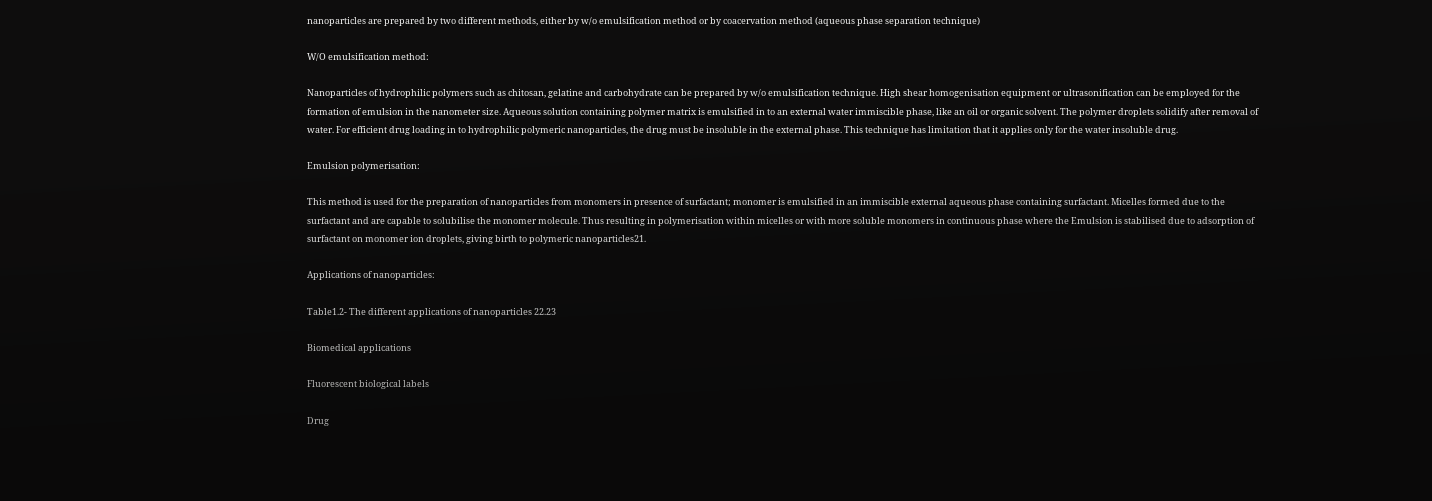nanoparticles are prepared by two different methods, either by w/o emulsification method or by coacervation method (aqueous phase separation technique)

W/O emulsification method:

Nanoparticles of hydrophilic polymers such as chitosan, gelatine and carbohydrate can be prepared by w/o emulsification technique. High shear homogenisation equipment or ultrasonification can be employed for the formation of emulsion in the nanometer size. Aqueous solution containing polymer matrix is emulsified in to an external water immiscible phase, like an oil or organic solvent. The polymer droplets solidify after removal of water. For efficient drug loading in to hydrophilic polymeric nanoparticles, the drug must be insoluble in the external phase. This technique has limitation that it applies only for the water insoluble drug.

Emulsion polymerisation:

This method is used for the preparation of nanoparticles from monomers in presence of surfactant; monomer is emulsified in an immiscible external aqueous phase containing surfactant. Micelles formed due to the surfactant and are capable to solubilise the monomer molecule. Thus resulting in polymerisation within micelles or with more soluble monomers in continuous phase where the Emulsion is stabilised due to adsorption of surfactant on monomer ion droplets, giving birth to polymeric nanoparticles21.

Applications of nanoparticles:

Table1.2- The different applications of nanoparticles 22.23

Biomedical applications

Fluorescent biological labels

Drug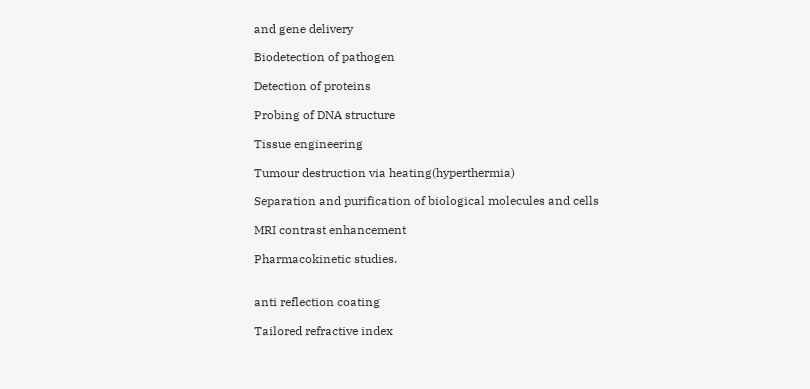and gene delivery

Biodetection of pathogen

Detection of proteins

Probing of DNA structure

Tissue engineering

Tumour destruction via heating(hyperthermia)

Separation and purification of biological molecules and cells

MRI contrast enhancement

Pharmacokinetic studies.


anti reflection coating

Tailored refractive index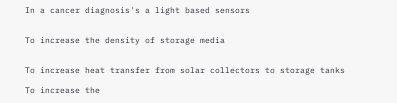In a cancer diagnosis's a light based sensors


To increase the density of storage media


To increase heat transfer from solar collectors to storage tanks

To increase the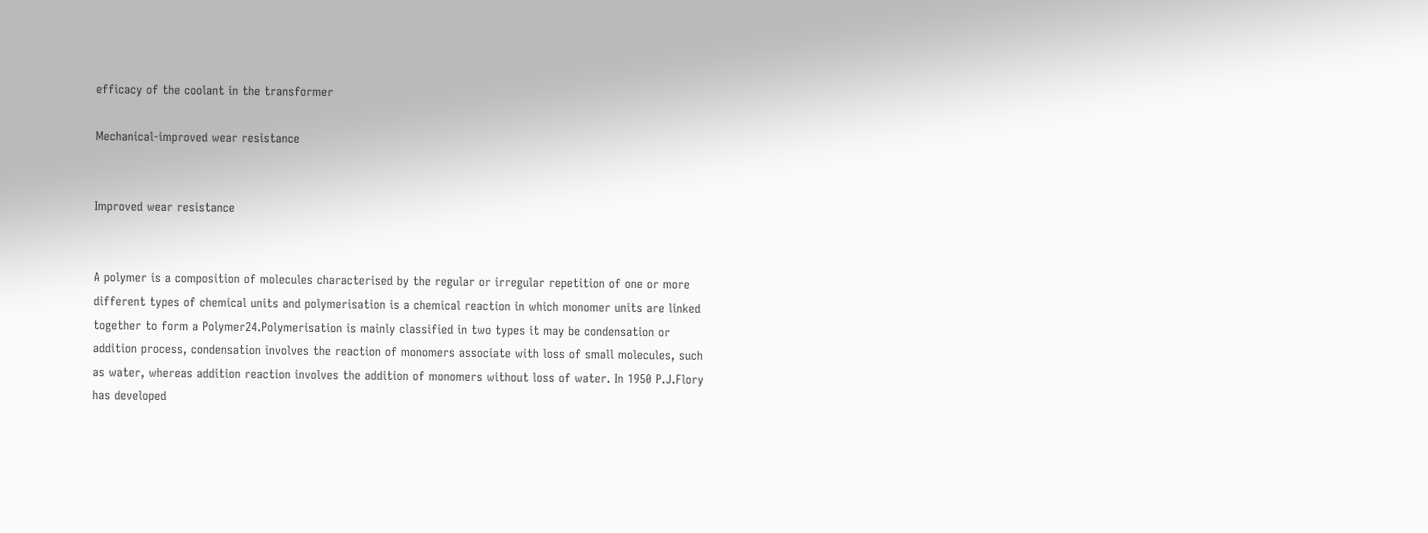efficacy of the coolant in the transformer

Mechanical-improved wear resistance


Improved wear resistance


A polymer is a composition of molecules characterised by the regular or irregular repetition of one or more different types of chemical units and polymerisation is a chemical reaction in which monomer units are linked together to form a Polymer24.Polymerisation is mainly classified in two types it may be condensation or addition process, condensation involves the reaction of monomers associate with loss of small molecules, such as water, whereas addition reaction involves the addition of monomers without loss of water. In 1950 P.J.Flory has developed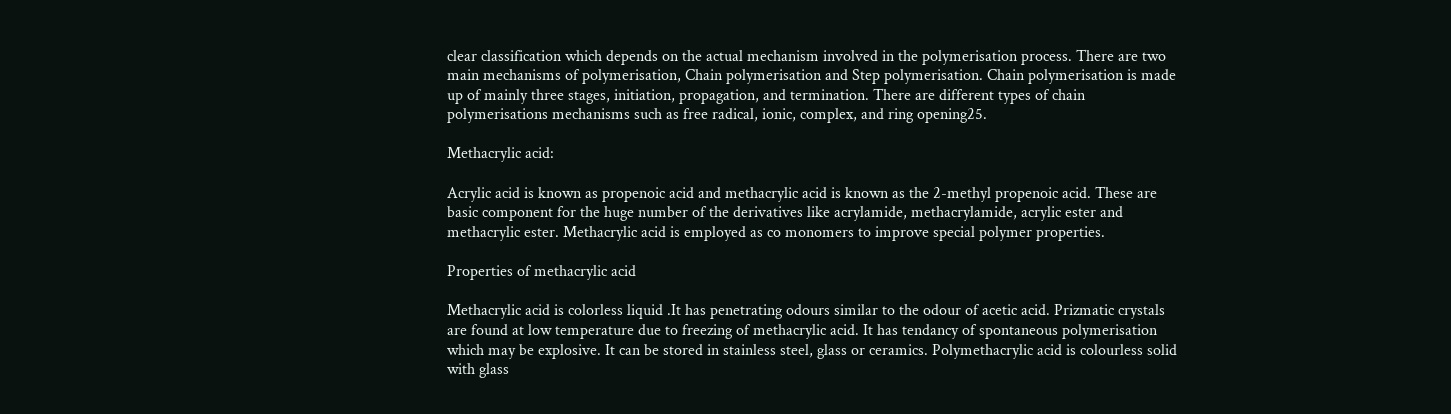clear classification which depends on the actual mechanism involved in the polymerisation process. There are two main mechanisms of polymerisation, Chain polymerisation and Step polymerisation. Chain polymerisation is made up of mainly three stages, initiation, propagation, and termination. There are different types of chain polymerisations mechanisms such as free radical, ionic, complex, and ring opening25.

Methacrylic acid:

Acrylic acid is known as propenoic acid and methacrylic acid is known as the 2-methyl propenoic acid. These are basic component for the huge number of the derivatives like acrylamide, methacrylamide, acrylic ester and methacrylic ester. Methacrylic acid is employed as co monomers to improve special polymer properties.

Properties of methacrylic acid

Methacrylic acid is colorless liquid .It has penetrating odours similar to the odour of acetic acid. Prizmatic crystals are found at low temperature due to freezing of methacrylic acid. It has tendancy of spontaneous polymerisation which may be explosive. It can be stored in stainless steel, glass or ceramics. Polymethacrylic acid is colourless solid with glass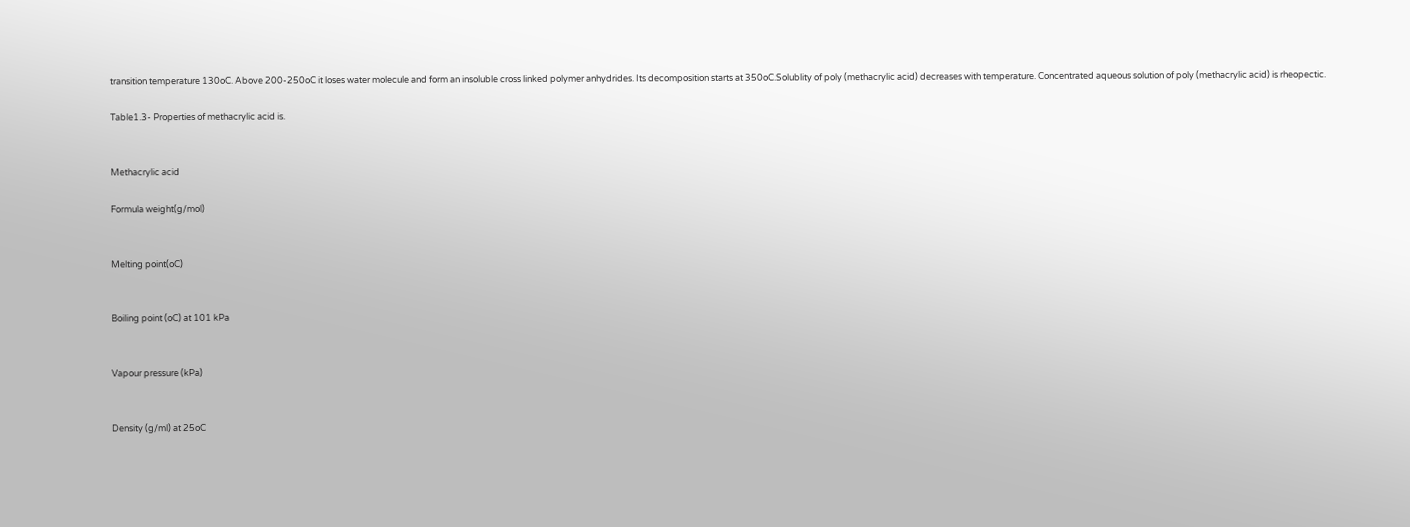transition temperature 130oC. Above 200-250oC it loses water molecule and form an insoluble cross linked polymer anhydrides. Its decomposition starts at 350oC.Solublity of poly (methacrylic acid) decreases with temperature. Concentrated aqueous solution of poly (methacrylic acid) is rheopectic.

Table1.3- Properties of methacrylic acid is.


Methacrylic acid

Formula weight(g/mol)


Melting point(oC)


Boiling point (oC) at 101 kPa


Vapour pressure (kPa)


Density (g/ml) at 25oC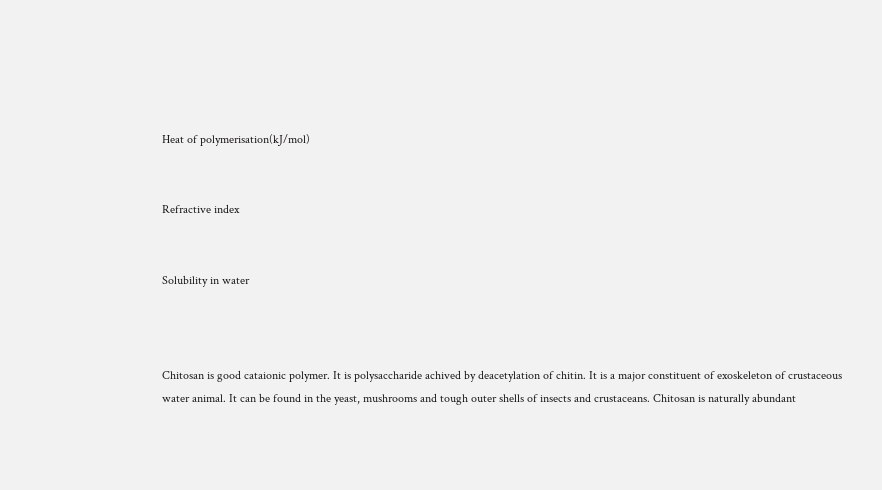Heat of polymerisation(kJ/mol)


Refractive index


Solubility in water



Chitosan is good cataionic polymer. It is polysaccharide achived by deacetylation of chitin. It is a major constituent of exoskeleton of crustaceous water animal. It can be found in the yeast, mushrooms and tough outer shells of insects and crustaceans. Chitosan is naturally abundant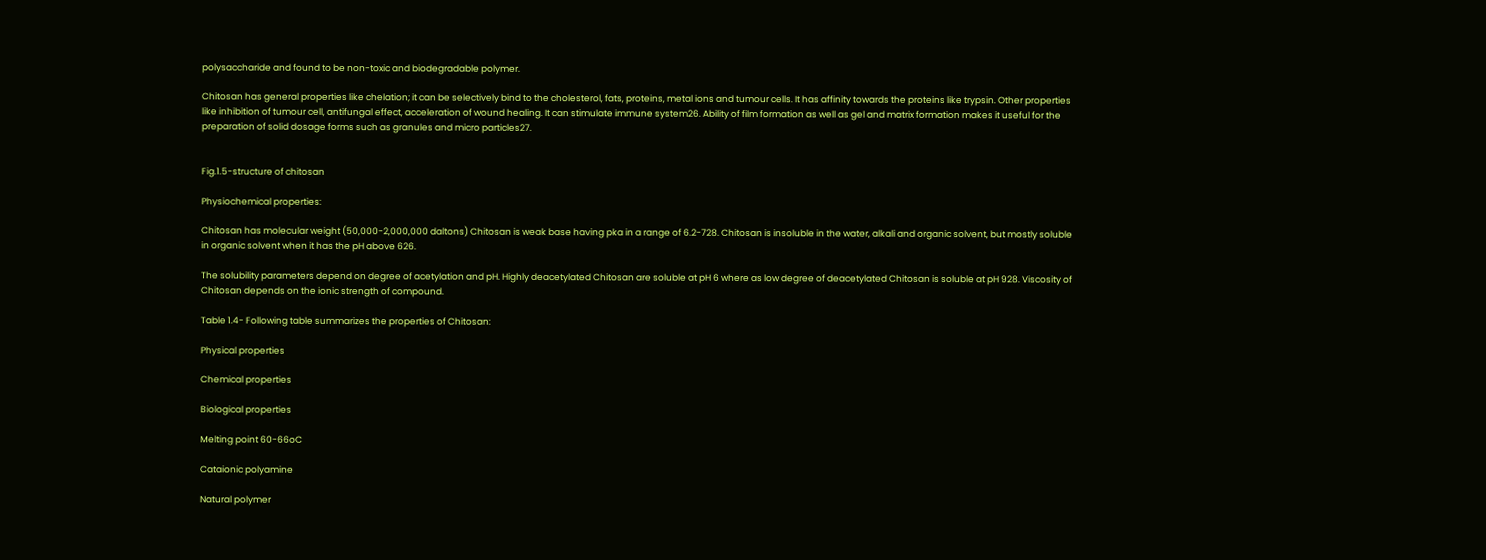polysaccharide and found to be non-toxic and biodegradable polymer.

Chitosan has general properties like chelation; it can be selectively bind to the cholesterol, fats, proteins, metal ions and tumour cells. It has affinity towards the proteins like trypsin. Other properties like inhibition of tumour cell, antifungal effect, acceleration of wound healing. It can stimulate immune system26. Ability of film formation as well as gel and matrix formation makes it useful for the preparation of solid dosage forms such as granules and micro particles27.


Fig.1.5-structure of chitosan

Physiochemical properties:

Chitosan has molecular weight (50,000-2,000,000 daltons) Chitosan is weak base having pka in a range of 6.2-728. Chitosan is insoluble in the water, alkali and organic solvent, but mostly soluble in organic solvent when it has the pH above 626.

The solubility parameters depend on degree of acetylation and pH. Highly deacetylated Chitosan are soluble at pH 6 where as low degree of deacetylated Chitosan is soluble at pH 928. Viscosity of Chitosan depends on the ionic strength of compound.

Table 1.4- Following table summarizes the properties of Chitosan:

Physical properties

Chemical properties

Biological properties

Melting point 60-66oC

Cataionic polyamine

Natural polymer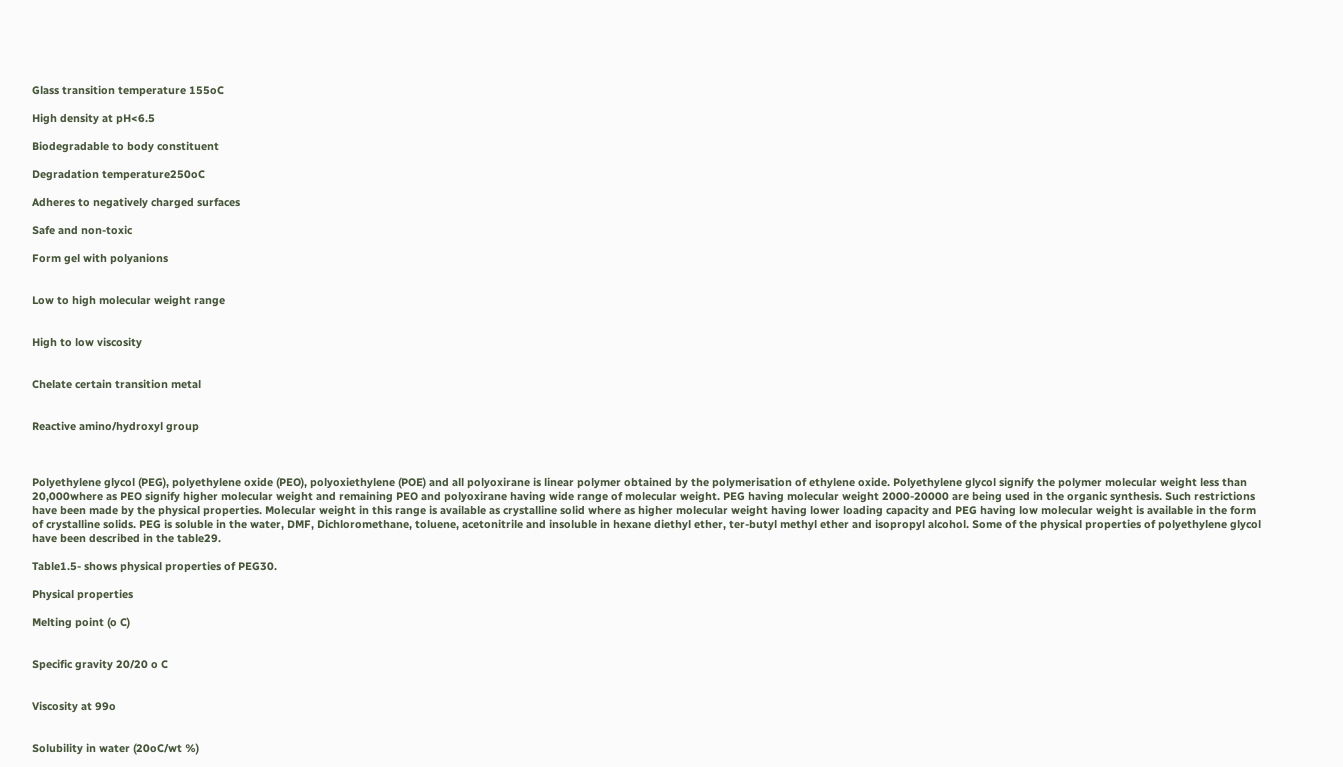Glass transition temperature 155oC

High density at pH<6.5

Biodegradable to body constituent

Degradation temperature250oC

Adheres to negatively charged surfaces

Safe and non-toxic

Form gel with polyanions


Low to high molecular weight range


High to low viscosity


Chelate certain transition metal


Reactive amino/hydroxyl group



Polyethylene glycol (PEG), polyethylene oxide (PEO), polyoxiethylene (POE) and all polyoxirane is linear polymer obtained by the polymerisation of ethylene oxide. Polyethylene glycol signify the polymer molecular weight less than 20,000where as PEO signify higher molecular weight and remaining PEO and polyoxirane having wide range of molecular weight. PEG having molecular weight 2000-20000 are being used in the organic synthesis. Such restrictions have been made by the physical properties. Molecular weight in this range is available as crystalline solid where as higher molecular weight having lower loading capacity and PEG having low molecular weight is available in the form of crystalline solids. PEG is soluble in the water, DMF, Dichloromethane, toluene, acetonitrile and insoluble in hexane diethyl ether, ter-butyl methyl ether and isopropyl alcohol. Some of the physical properties of polyethylene glycol have been described in the table29.

Table1.5- shows physical properties of PEG30.

Physical properties

Melting point (o C)


Specific gravity 20/20 o C


Viscosity at 99o


Solubility in water (20oC/wt %)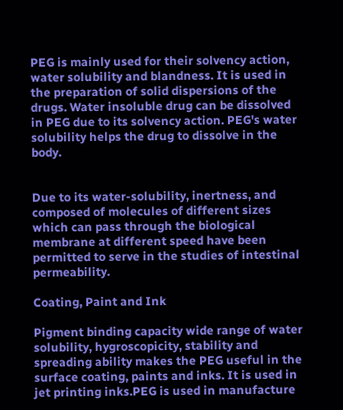PEG is mainly used for their solvency action, water solubility and blandness. It is used in the preparation of solid dispersions of the drugs. Water insoluble drug can be dissolved in PEG due to its solvency action. PEG's water solubility helps the drug to dissolve in the body.


Due to its water-solubility, inertness, and composed of molecules of different sizes which can pass through the biological membrane at different speed have been permitted to serve in the studies of intestinal permeability.

Coating, Paint and Ink

Pigment binding capacity wide range of water solubility, hygroscopicity, stability and spreading ability makes the PEG useful in the surface coating, paints and inks. It is used in jet printing inks.PEG is used in manufacture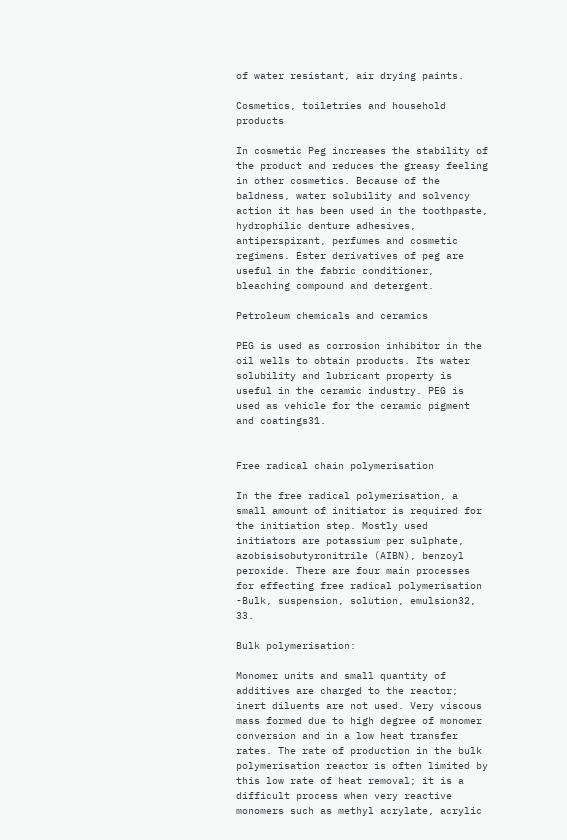of water resistant, air drying paints.

Cosmetics, toiletries and household products

In cosmetic Peg increases the stability of the product and reduces the greasy feeling in other cosmetics. Because of the baldness, water solubility and solvency action it has been used in the toothpaste, hydrophilic denture adhesives, antiperspirant, perfumes and cosmetic regimens. Ester derivatives of peg are useful in the fabric conditioner, bleaching compound and detergent.

Petroleum chemicals and ceramics

PEG is used as corrosion inhibitor in the oil wells to obtain products. Its water solubility and lubricant property is useful in the ceramic industry. PEG is used as vehicle for the ceramic pigment and coatings31.


Free radical chain polymerisation

In the free radical polymerisation, a small amount of initiator is required for the initiation step. Mostly used initiators are potassium per sulphate, azobisisobutyronitrile (AIBN), benzoyl peroxide. There are four main processes for effecting free radical polymerisation -Bulk, suspension, solution, emulsion32, 33.

Bulk polymerisation:

Monomer units and small quantity of additives are charged to the reactor; inert diluents are not used. Very viscous mass formed due to high degree of monomer conversion and in a low heat transfer rates. The rate of production in the bulk polymerisation reactor is often limited by this low rate of heat removal; it is a difficult process when very reactive monomers such as methyl acrylate, acrylic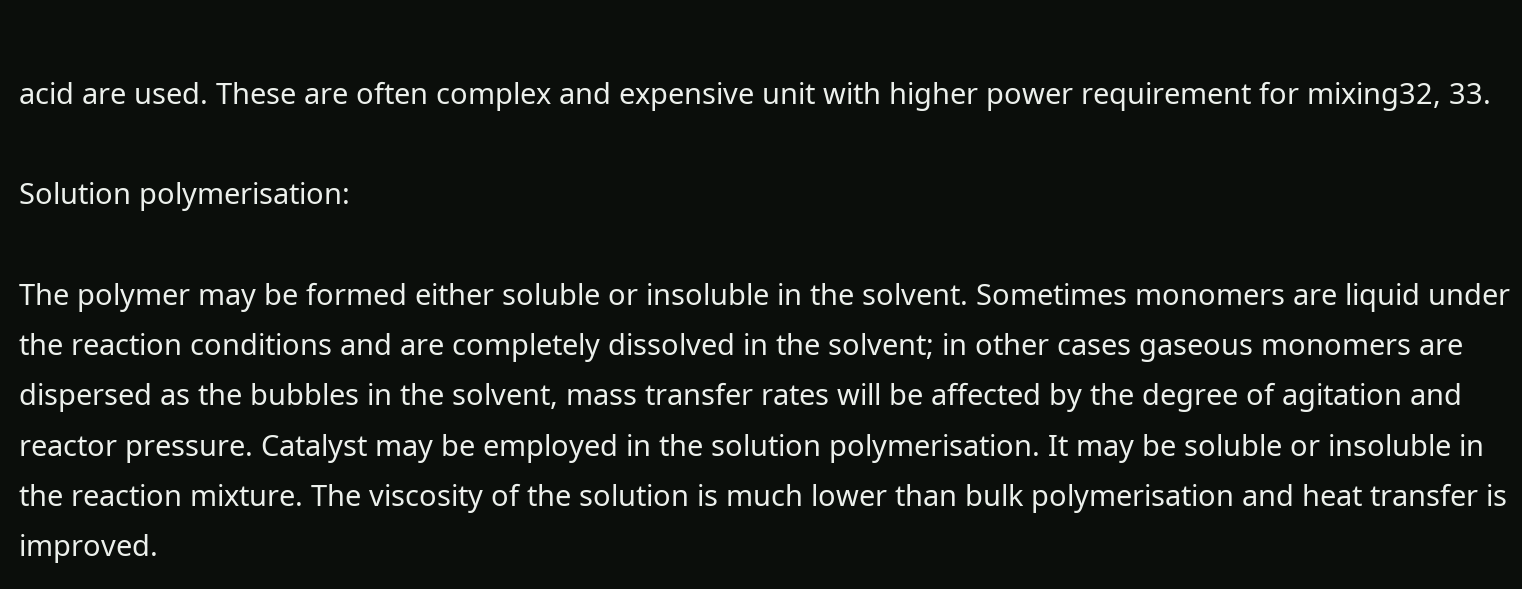acid are used. These are often complex and expensive unit with higher power requirement for mixing32, 33.

Solution polymerisation:

The polymer may be formed either soluble or insoluble in the solvent. Sometimes monomers are liquid under the reaction conditions and are completely dissolved in the solvent; in other cases gaseous monomers are dispersed as the bubbles in the solvent, mass transfer rates will be affected by the degree of agitation and reactor pressure. Catalyst may be employed in the solution polymerisation. It may be soluble or insoluble in the reaction mixture. The viscosity of the solution is much lower than bulk polymerisation and heat transfer is improved.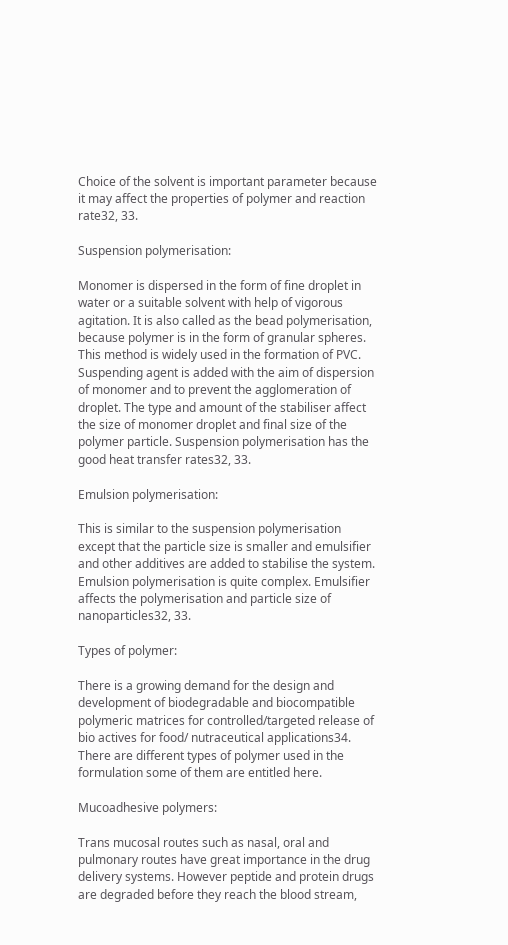Choice of the solvent is important parameter because it may affect the properties of polymer and reaction rate32, 33.

Suspension polymerisation:

Monomer is dispersed in the form of fine droplet in water or a suitable solvent with help of vigorous agitation. It is also called as the bead polymerisation, because polymer is in the form of granular spheres. This method is widely used in the formation of PVC. Suspending agent is added with the aim of dispersion of monomer and to prevent the agglomeration of droplet. The type and amount of the stabiliser affect the size of monomer droplet and final size of the polymer particle. Suspension polymerisation has the good heat transfer rates32, 33.

Emulsion polymerisation:

This is similar to the suspension polymerisation except that the particle size is smaller and emulsifier and other additives are added to stabilise the system. Emulsion polymerisation is quite complex. Emulsifier affects the polymerisation and particle size of nanoparticles32, 33.

Types of polymer:

There is a growing demand for the design and development of biodegradable and biocompatible polymeric matrices for controlled/targeted release of bio actives for food/ nutraceutical applications34. There are different types of polymer used in the formulation some of them are entitled here.

Mucoadhesive polymers:

Trans mucosal routes such as nasal, oral and pulmonary routes have great importance in the drug delivery systems. However peptide and protein drugs are degraded before they reach the blood stream,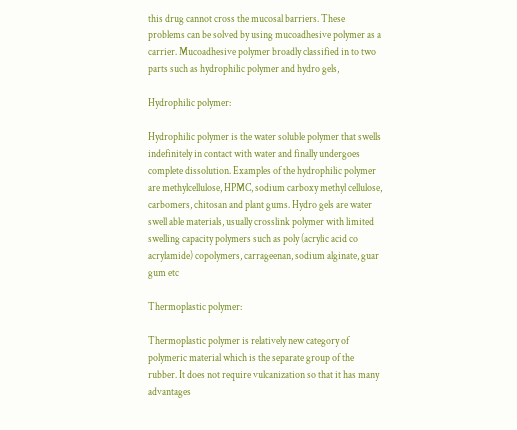this drug cannot cross the mucosal barriers. These problems can be solved by using mucoadhesive polymer as a carrier. Mucoadhesive polymer broadly classified in to two parts such as hydrophilic polymer and hydro gels,

Hydrophilic polymer:

Hydrophilic polymer is the water soluble polymer that swells indefinitely in contact with water and finally undergoes complete dissolution. Examples of the hydrophilic polymer are methylcellulose, HPMC, sodium carboxy methyl cellulose, carbomers, chitosan and plant gums. Hydro gels are water swell able materials, usually crosslink polymer with limited swelling capacity polymers such as poly (acrylic acid co acrylamide) copolymers, carrageenan, sodium alginate, guar gum etc

Thermoplastic polymer:

Thermoplastic polymer is relatively new category of polymeric material which is the separate group of the rubber. It does not require vulcanization so that it has many advantages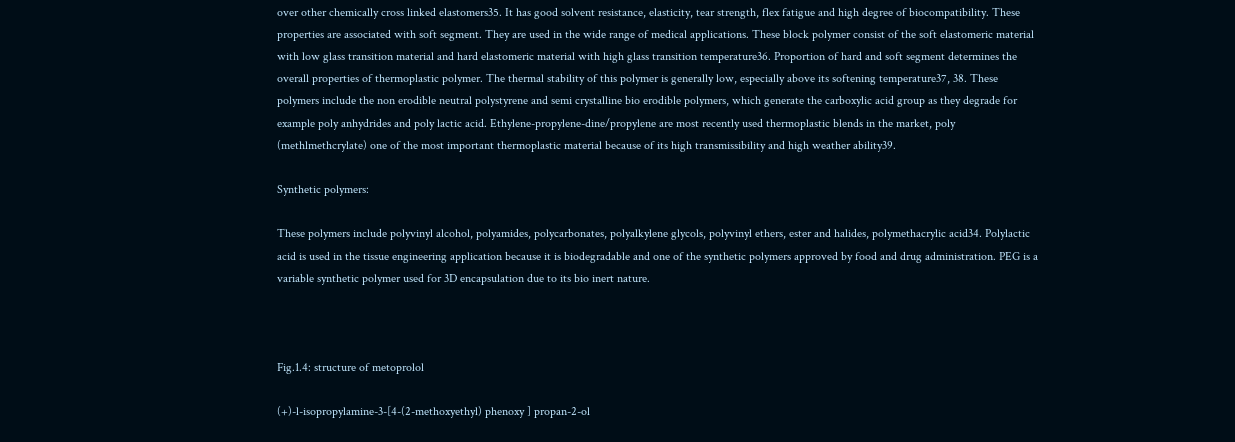over other chemically cross linked elastomers35. It has good solvent resistance, elasticity, tear strength, flex fatigue and high degree of biocompatibility. These properties are associated with soft segment. They are used in the wide range of medical applications. These block polymer consist of the soft elastomeric material with low glass transition material and hard elastomeric material with high glass transition temperature36. Proportion of hard and soft segment determines the overall properties of thermoplastic polymer. The thermal stability of this polymer is generally low, especially above its softening temperature37, 38. These polymers include the non erodible neutral polystyrene and semi crystalline bio erodible polymers, which generate the carboxylic acid group as they degrade for example poly anhydrides and poly lactic acid. Ethylene-propylene-dine/propylene are most recently used thermoplastic blends in the market, poly (methlmethcrylate) one of the most important thermoplastic material because of its high transmissibility and high weather ability39.

Synthetic polymers:

These polymers include polyvinyl alcohol, polyamides, polycarbonates, polyalkylene glycols, polyvinyl ethers, ester and halides, polymethacrylic acid34. Polylactic acid is used in the tissue engineering application because it is biodegradable and one of the synthetic polymers approved by food and drug administration. PEG is a variable synthetic polymer used for 3D encapsulation due to its bio inert nature.



Fig.1.4: structure of metoprolol

(+)-l-isopropylamine-3-[4-(2-methoxyethyl) phenoxy ] propan-2-ol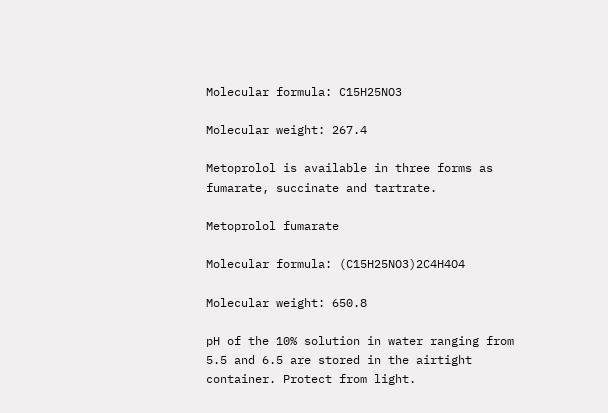Molecular formula: C15H25NO3

Molecular weight: 267.4

Metoprolol is available in three forms as fumarate, succinate and tartrate.

Metoprolol fumarate

Molecular formula: (C15H25NO3)2C4H4O4

Molecular weight: 650.8

pH of the 10% solution in water ranging from 5.5 and 6.5 are stored in the airtight container. Protect from light.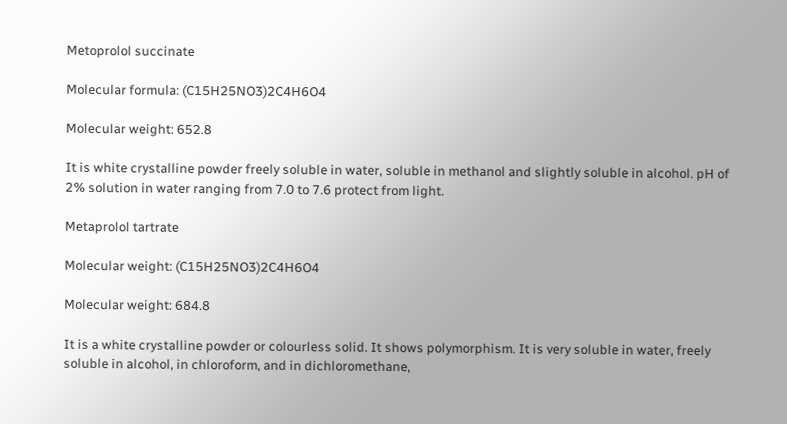Metoprolol succinate

Molecular formula: (C15H25NO3)2C4H6O4

Molecular weight: 652.8

It is white crystalline powder freely soluble in water, soluble in methanol and slightly soluble in alcohol. pH of 2% solution in water ranging from 7.0 to 7.6 protect from light.

Metaprolol tartrate

Molecular weight: (C15H25NO3)2C4H6O4

Molecular weight: 684.8

It is a white crystalline powder or colourless solid. It shows polymorphism. It is very soluble in water, freely soluble in alcohol, in chloroform, and in dichloromethane,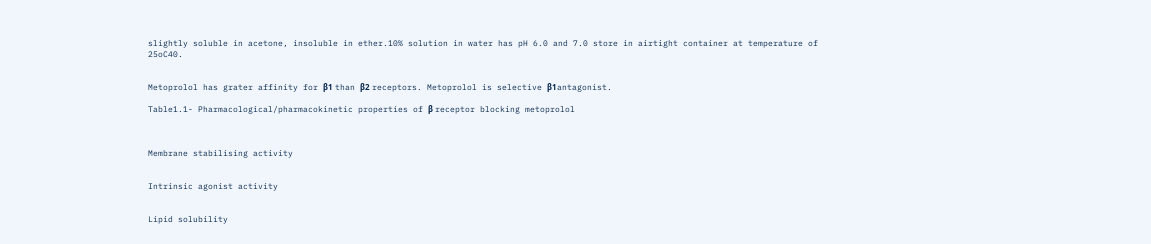slightly soluble in acetone, insoluble in ether.10% solution in water has pH 6.0 and 7.0 store in airtight container at temperature of 25oC40.


Metoprolol has grater affinity for β1 than β2 receptors. Metoprolol is selective β1antagonist.

Table1.1- Pharmacological/pharmacokinetic properties of β receptor blocking metoprolol



Membrane stabilising activity


Intrinsic agonist activity


Lipid solubility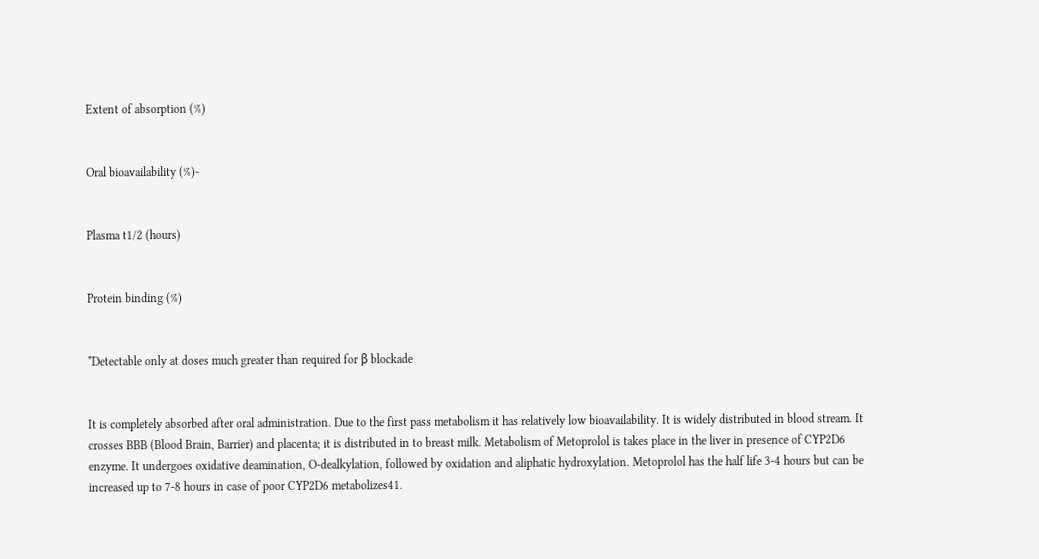Extent of absorption (%)


Oral bioavailability (%)-


Plasma t1/2 (hours)


Protein binding (%)


*Detectable only at doses much greater than required for β blockade


It is completely absorbed after oral administration. Due to the first pass metabolism it has relatively low bioavailability. It is widely distributed in blood stream. It crosses BBB (Blood Brain, Barrier) and placenta; it is distributed in to breast milk. Metabolism of Metoprolol is takes place in the liver in presence of CYP2D6 enzyme. It undergoes oxidative deamination, O-dealkylation, followed by oxidation and aliphatic hydroxylation. Metoprolol has the half life 3-4 hours but can be increased up to 7-8 hours in case of poor CYP2D6 metabolizes41.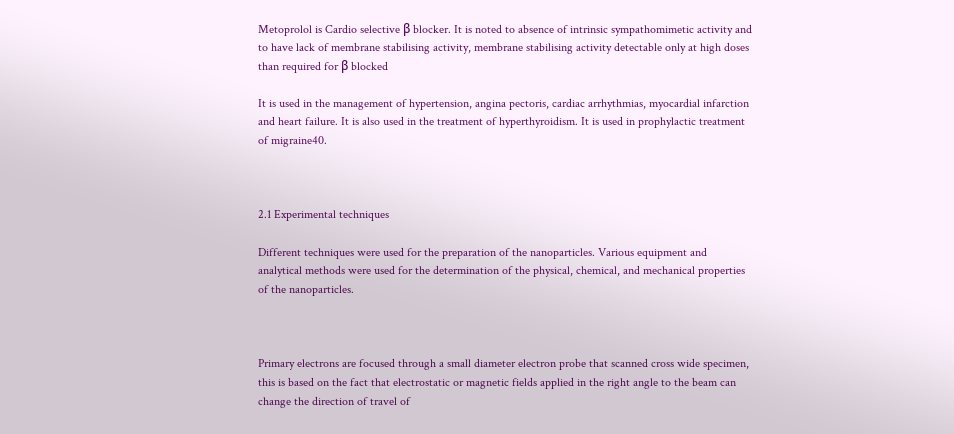Metoprolol is Cardio selective β blocker. It is noted to absence of intrinsic sympathomimetic activity and to have lack of membrane stabilising activity, membrane stabilising activity detectable only at high doses than required for β blocked

It is used in the management of hypertension, angina pectoris, cardiac arrhythmias, myocardial infarction and heart failure. It is also used in the treatment of hyperthyroidism. It is used in prophylactic treatment of migraine40.



2.1 Experimental techniques

Different techniques were used for the preparation of the nanoparticles. Various equipment and analytical methods were used for the determination of the physical, chemical, and mechanical properties of the nanoparticles.



Primary electrons are focused through a small diameter electron probe that scanned cross wide specimen, this is based on the fact that electrostatic or magnetic fields applied in the right angle to the beam can change the direction of travel of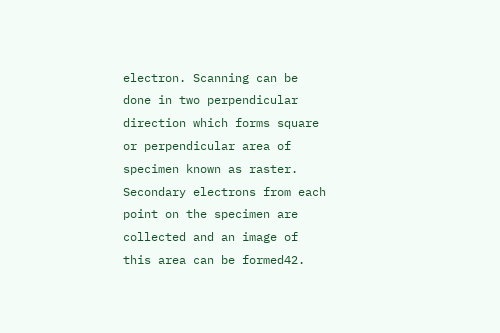electron. Scanning can be done in two perpendicular direction which forms square or perpendicular area of specimen known as raster. Secondary electrons from each point on the specimen are collected and an image of this area can be formed42.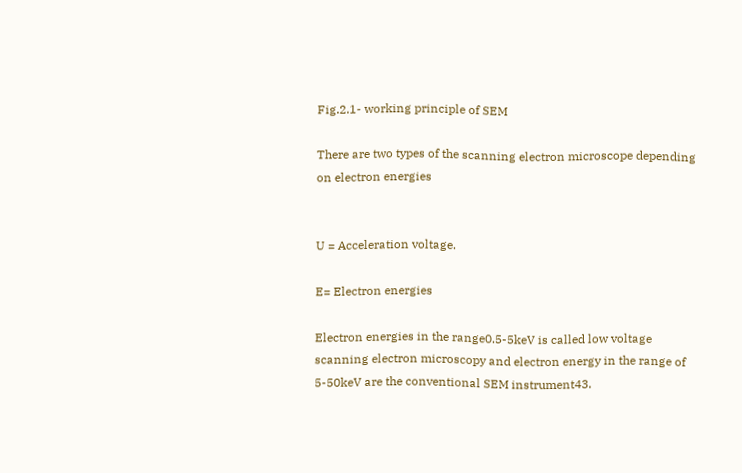Fig.2.1- working principle of SEM

There are two types of the scanning electron microscope depending on electron energies


U = Acceleration voltage.

E= Electron energies

Electron energies in the range0.5-5keV is called low voltage scanning electron microscopy and electron energy in the range of 5-50keV are the conventional SEM instrument43.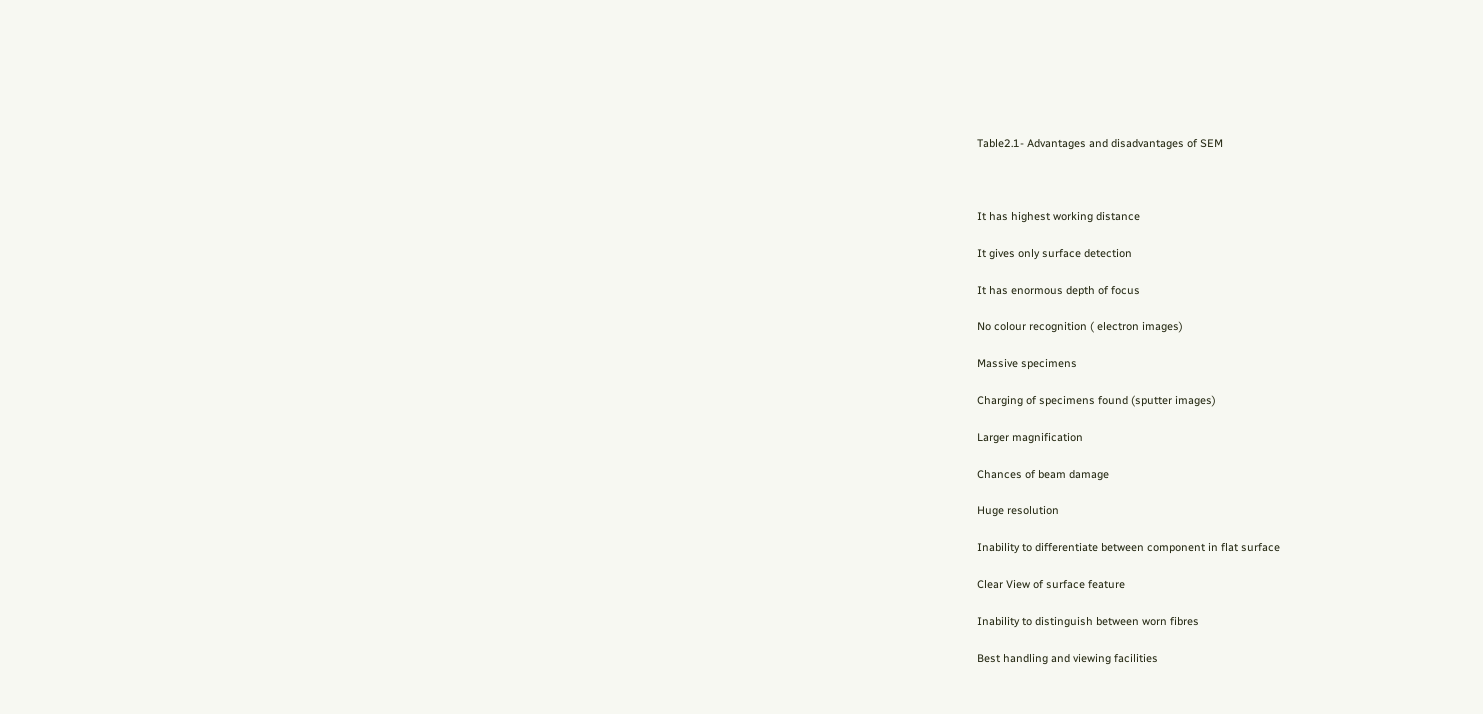Table2.1- Advantages and disadvantages of SEM



It has highest working distance

It gives only surface detection

It has enormous depth of focus

No colour recognition ( electron images)

Massive specimens

Charging of specimens found (sputter images)

Larger magnification

Chances of beam damage

Huge resolution

Inability to differentiate between component in flat surface

Clear View of surface feature

Inability to distinguish between worn fibres

Best handling and viewing facilities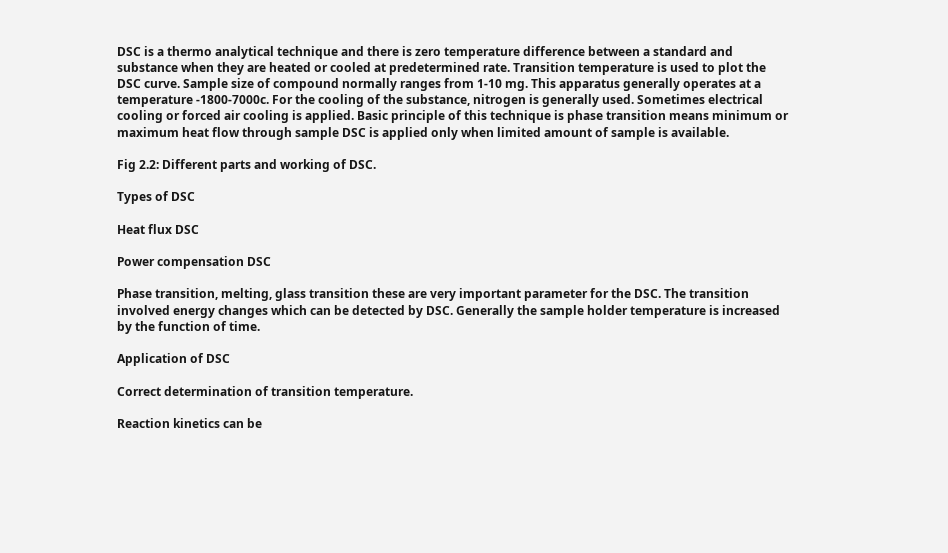DSC is a thermo analytical technique and there is zero temperature difference between a standard and substance when they are heated or cooled at predetermined rate. Transition temperature is used to plot the DSC curve. Sample size of compound normally ranges from 1-10 mg. This apparatus generally operates at a temperature -1800-7000c. For the cooling of the substance, nitrogen is generally used. Sometimes electrical cooling or forced air cooling is applied. Basic principle of this technique is phase transition means minimum or maximum heat flow through sample DSC is applied only when limited amount of sample is available.

Fig 2.2: Different parts and working of DSC.

Types of DSC

Heat flux DSC

Power compensation DSC

Phase transition, melting, glass transition these are very important parameter for the DSC. The transition involved energy changes which can be detected by DSC. Generally the sample holder temperature is increased by the function of time.

Application of DSC

Correct determination of transition temperature.

Reaction kinetics can be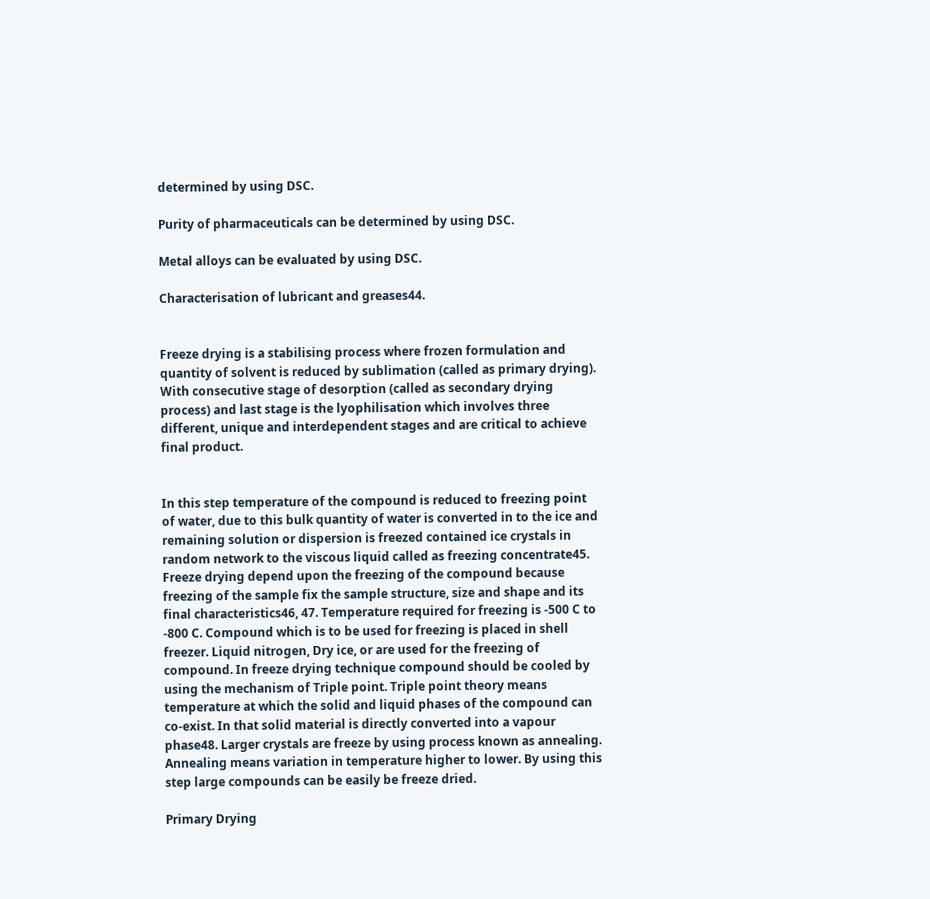determined by using DSC.

Purity of pharmaceuticals can be determined by using DSC.

Metal alloys can be evaluated by using DSC.

Characterisation of lubricant and greases44.


Freeze drying is a stabilising process where frozen formulation and quantity of solvent is reduced by sublimation (called as primary drying). With consecutive stage of desorption (called as secondary drying process) and last stage is the lyophilisation which involves three different, unique and interdependent stages and are critical to achieve final product.


In this step temperature of the compound is reduced to freezing point of water, due to this bulk quantity of water is converted in to the ice and remaining solution or dispersion is freezed contained ice crystals in random network to the viscous liquid called as freezing concentrate45. Freeze drying depend upon the freezing of the compound because freezing of the sample fix the sample structure, size and shape and its final characteristics46, 47. Temperature required for freezing is -500 C to -800 C. Compound which is to be used for freezing is placed in shell freezer. Liquid nitrogen, Dry ice, or are used for the freezing of compound. In freeze drying technique compound should be cooled by using the mechanism of Triple point. Triple point theory means temperature at which the solid and liquid phases of the compound can co-exist. In that solid material is directly converted into a vapour phase48. Larger crystals are freeze by using process known as annealing. Annealing means variation in temperature higher to lower. By using this step large compounds can be easily be freeze dried.

Primary Drying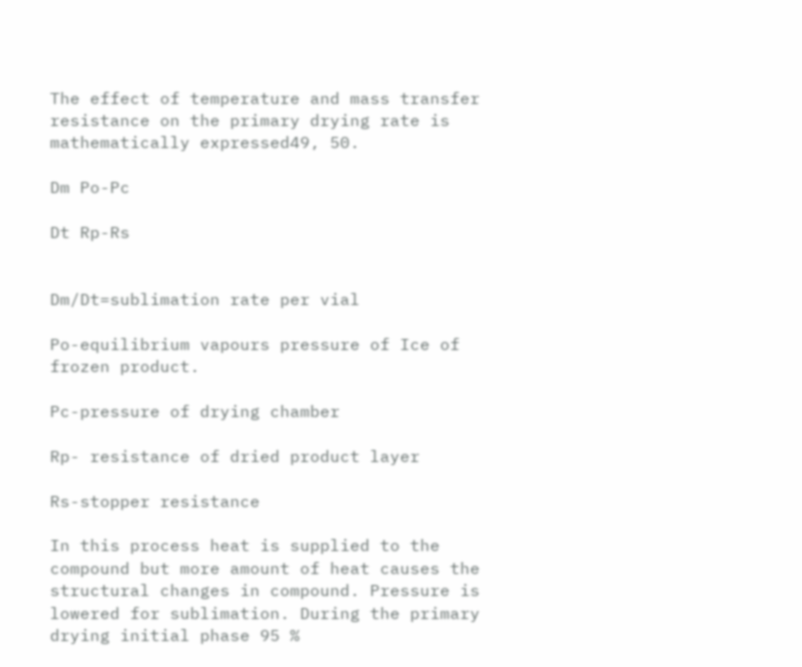The effect of temperature and mass transfer resistance on the primary drying rate is mathematically expressed49, 50.

Dm Po-Pc

Dt Rp-Rs


Dm/Dt=sublimation rate per vial

Po-equilibrium vapours pressure of Ice of frozen product.

Pc-pressure of drying chamber

Rp- resistance of dried product layer

Rs-stopper resistance

In this process heat is supplied to the compound but more amount of heat causes the structural changes in compound. Pressure is lowered for sublimation. During the primary drying initial phase 95 %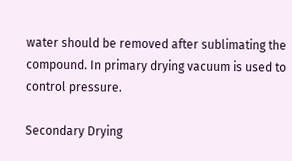water should be removed after sublimating the compound. In primary drying vacuum is used to control pressure.

Secondary Drying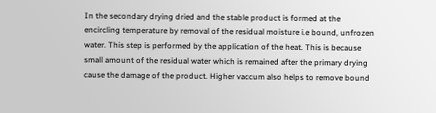In the secondary drying dried and the stable product is formed at the encircling temperature by removal of the residual moisture i.e bound, unfrozen water. This step is performed by the application of the heat. This is because small amount of the residual water which is remained after the primary drying cause the damage of the product. Higher vaccum also helps to remove bound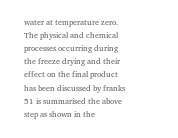water at temperature zero. The physical and chemical processes occurring during the freeze drying and their effect on the final product has been discussed by franks 51 is summarised the above step as shown in the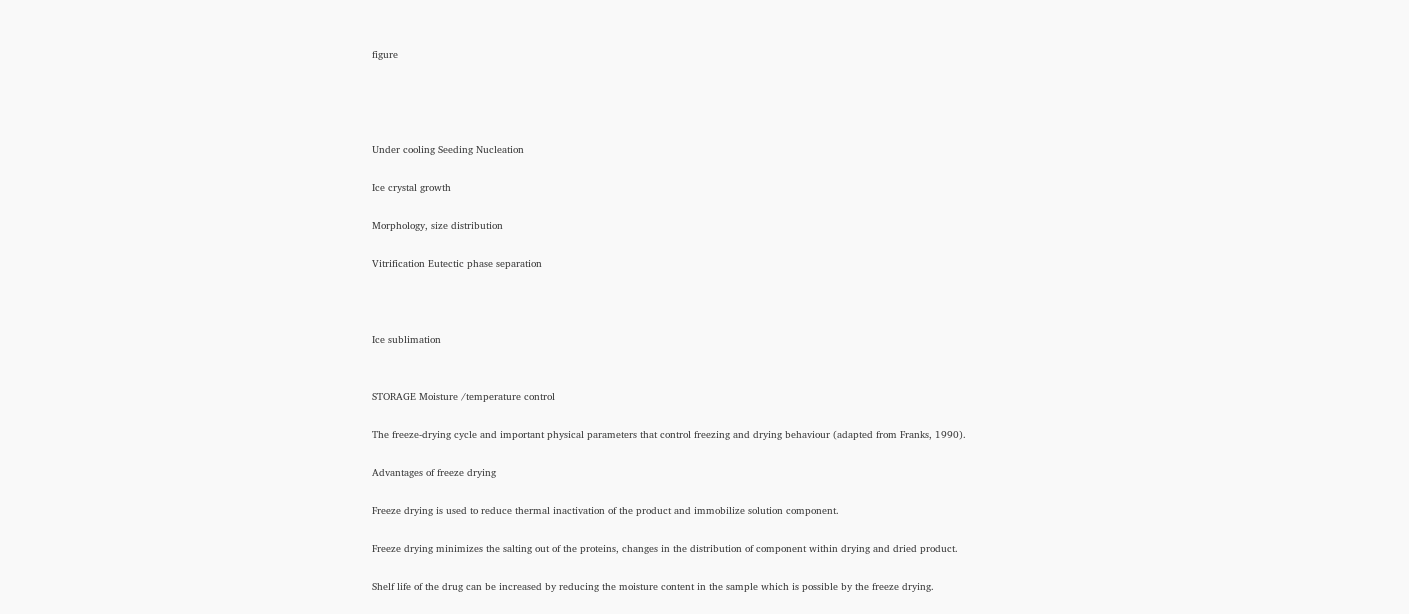figure




Under cooling Seeding Nucleation

Ice crystal growth

Morphology, size distribution

Vitrification Eutectic phase separation



Ice sublimation


STORAGE Moisture /temperature control

The freeze-drying cycle and important physical parameters that control freezing and drying behaviour (adapted from Franks, 1990).

Advantages of freeze drying

Freeze drying is used to reduce thermal inactivation of the product and immobilize solution component.

Freeze drying minimizes the salting out of the proteins, changes in the distribution of component within drying and dried product.

Shelf life of the drug can be increased by reducing the moisture content in the sample which is possible by the freeze drying.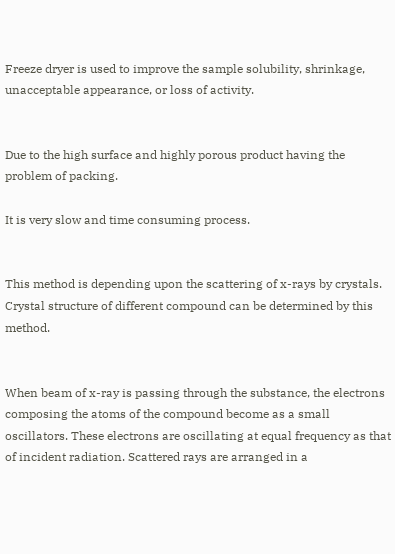Freeze dryer is used to improve the sample solubility, shrinkage, unacceptable appearance, or loss of activity.


Due to the high surface and highly porous product having the problem of packing.

It is very slow and time consuming process.


This method is depending upon the scattering of x-rays by crystals. Crystal structure of different compound can be determined by this method.


When beam of x-ray is passing through the substance, the electrons composing the atoms of the compound become as a small oscillators. These electrons are oscillating at equal frequency as that of incident radiation. Scattered rays are arranged in a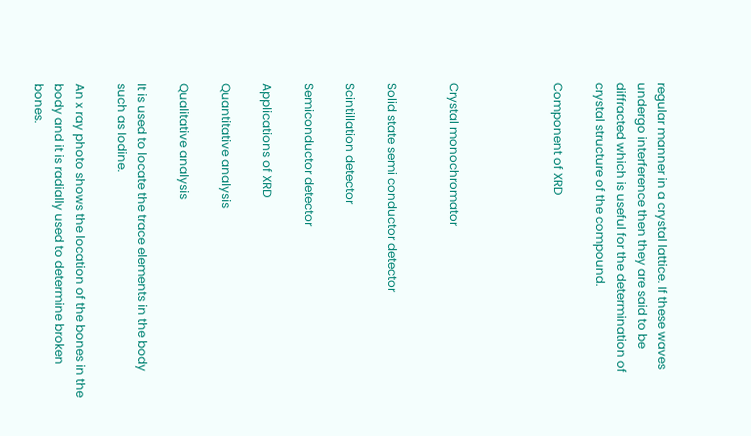regular manner in a crystal lattice. If these waves undergo interference then they are said to be diffracted which is useful for the determination of crystal structure of the compound.

Component of XRD




Crystal monochromator


Solid state semi conductor detector

Scintillation detector

Semiconductor detector

Applications of XRD

Quantitative analysis

Qualitative analysis

It is used to locate the trace elements in the body such as Iodine.

An x ray photo shows the location of the bones in the body and it is radially used to determine broken bones.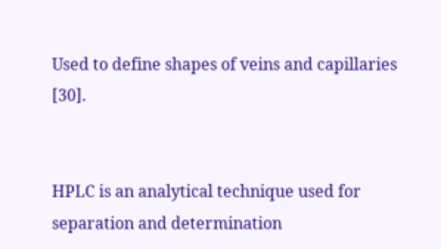Used to define shapes of veins and capillaries [30].


HPLC is an analytical technique used for separation and determination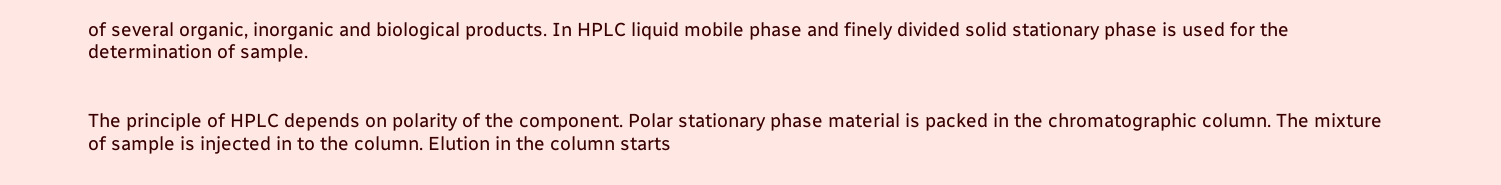of several organic, inorganic and biological products. In HPLC liquid mobile phase and finely divided solid stationary phase is used for the determination of sample.


The principle of HPLC depends on polarity of the component. Polar stationary phase material is packed in the chromatographic column. The mixture of sample is injected in to the column. Elution in the column starts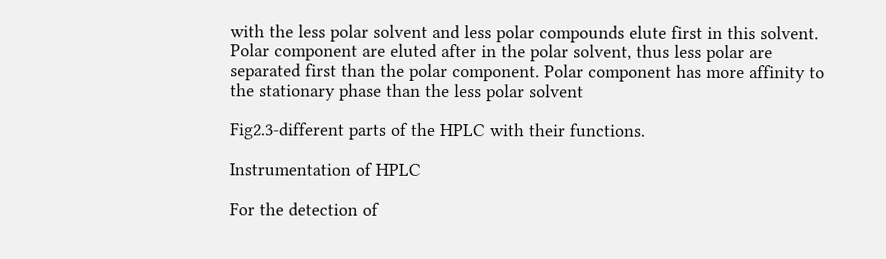with the less polar solvent and less polar compounds elute first in this solvent. Polar component are eluted after in the polar solvent, thus less polar are separated first than the polar component. Polar component has more affinity to the stationary phase than the less polar solvent

Fig2.3-different parts of the HPLC with their functions.

Instrumentation of HPLC

For the detection of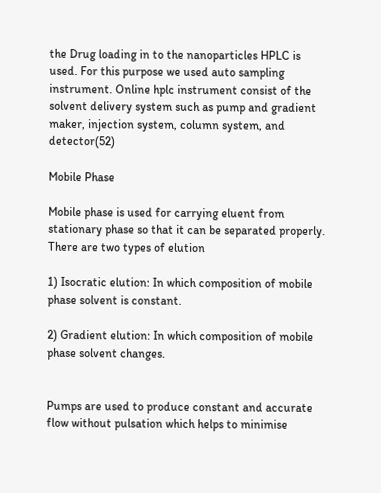the Drug loading in to the nanoparticles HPLC is used. For this purpose we used auto sampling instrument. Online hplc instrument consist of the solvent delivery system such as pump and gradient maker, injection system, column system, and detector(52)

Mobile Phase

Mobile phase is used for carrying eluent from stationary phase so that it can be separated properly. There are two types of elution

1) Isocratic elution: In which composition of mobile phase solvent is constant.

2) Gradient elution: In which composition of mobile phase solvent changes.


Pumps are used to produce constant and accurate flow without pulsation which helps to minimise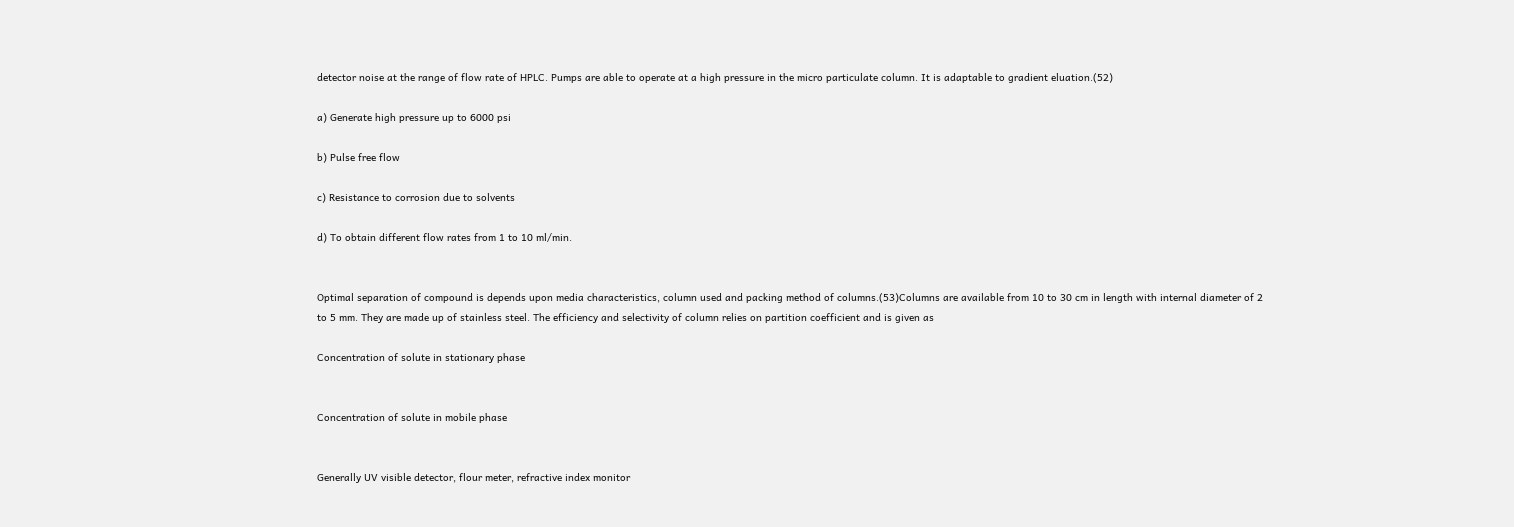detector noise at the range of flow rate of HPLC. Pumps are able to operate at a high pressure in the micro particulate column. It is adaptable to gradient eluation.(52)

a) Generate high pressure up to 6000 psi

b) Pulse free flow

c) Resistance to corrosion due to solvents

d) To obtain different flow rates from 1 to 10 ml/min.


Optimal separation of compound is depends upon media characteristics, column used and packing method of columns.(53)Columns are available from 10 to 30 cm in length with internal diameter of 2 to 5 mm. They are made up of stainless steel. The efficiency and selectivity of column relies on partition coefficient and is given as

Concentration of solute in stationary phase


Concentration of solute in mobile phase


Generally UV visible detector, flour meter, refractive index monitor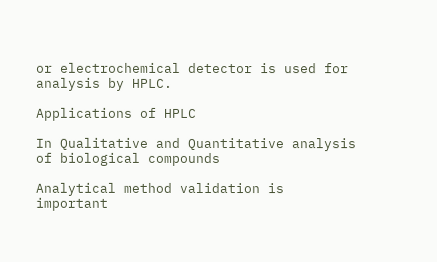or electrochemical detector is used for analysis by HPLC.

Applications of HPLC

In Qualitative and Quantitative analysis of biological compounds

Analytical method validation is important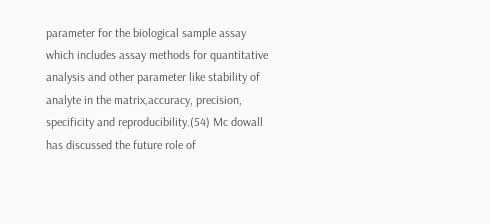parameter for the biological sample assay which includes assay methods for quantitative analysis and other parameter like stability of analyte in the matrix,accuracy, precision, specificity and reproducibility.(54) Mc dowall has discussed the future role of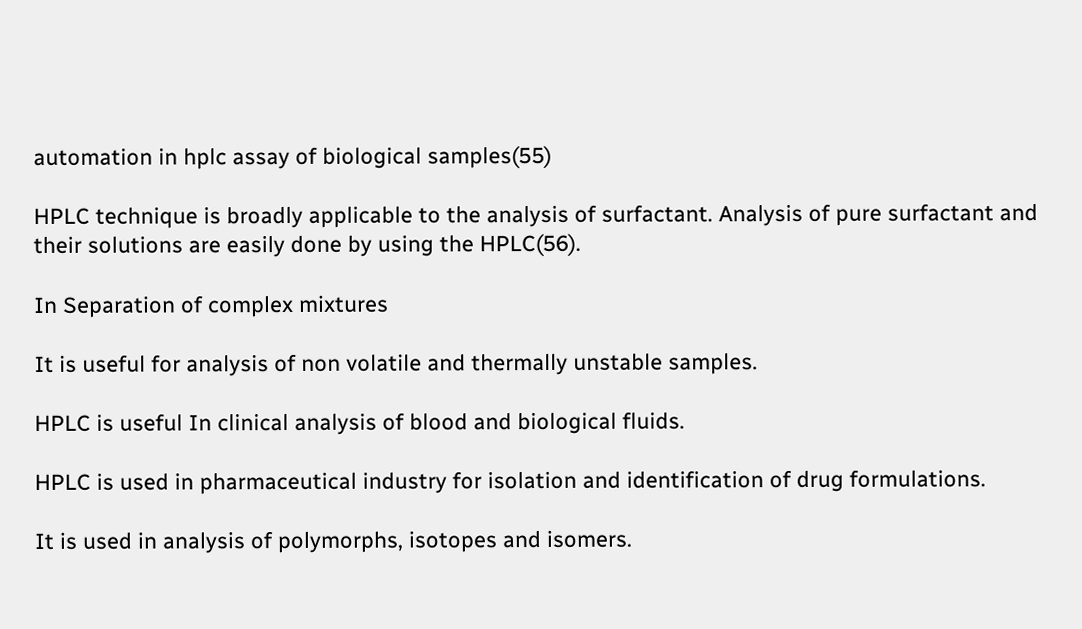automation in hplc assay of biological samples(55)

HPLC technique is broadly applicable to the analysis of surfactant. Analysis of pure surfactant and their solutions are easily done by using the HPLC(56).

In Separation of complex mixtures

It is useful for analysis of non volatile and thermally unstable samples.

HPLC is useful In clinical analysis of blood and biological fluids.

HPLC is used in pharmaceutical industry for isolation and identification of drug formulations.

It is used in analysis of polymorphs, isotopes and isomers.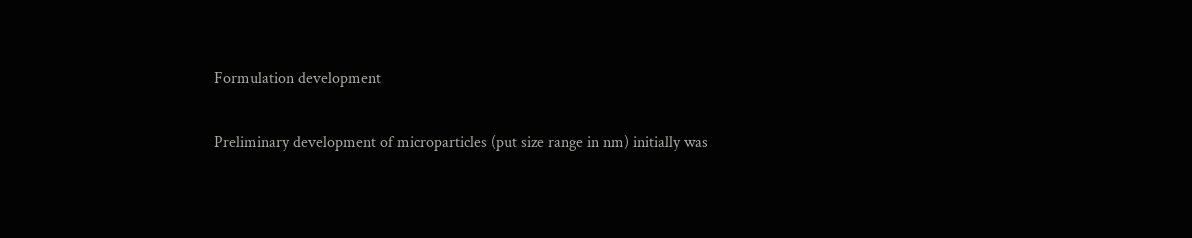Formulation development

Preliminary development of microparticles (put size range in nm) initially was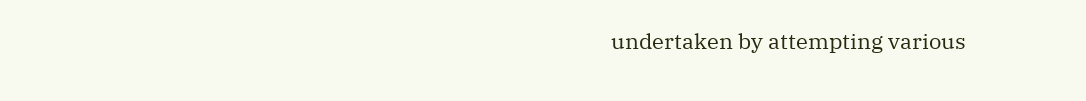undertaken by attempting various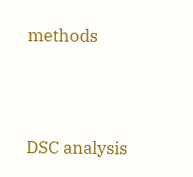methods





DSC analysis